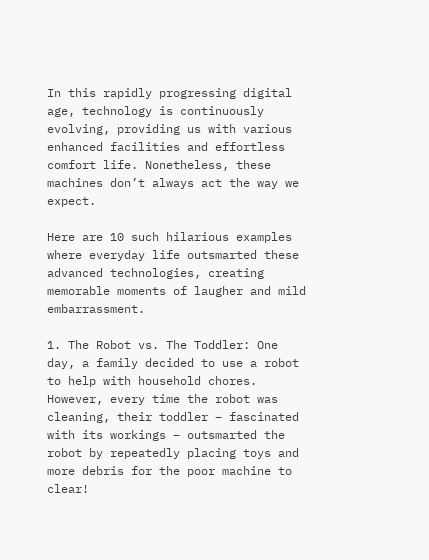In this rapidly progressing digital age, technology is continuously evolving, providing us with various enhanced facilities and effortless comfort life. Nonetheless, these machines don’t always act the way we expect.

Here are 10 such hilarious examples where everyday life outsmarted these advanced technologies, creating memorable moments of laugher and mild embarrassment.

1. The Robot vs. The Toddler: One day, a family decided to use a robot to help with household chores. However, every time the robot was cleaning, their toddler – fascinated with its workings – outsmarted the robot by repeatedly placing toys and more debris for the poor machine to clear!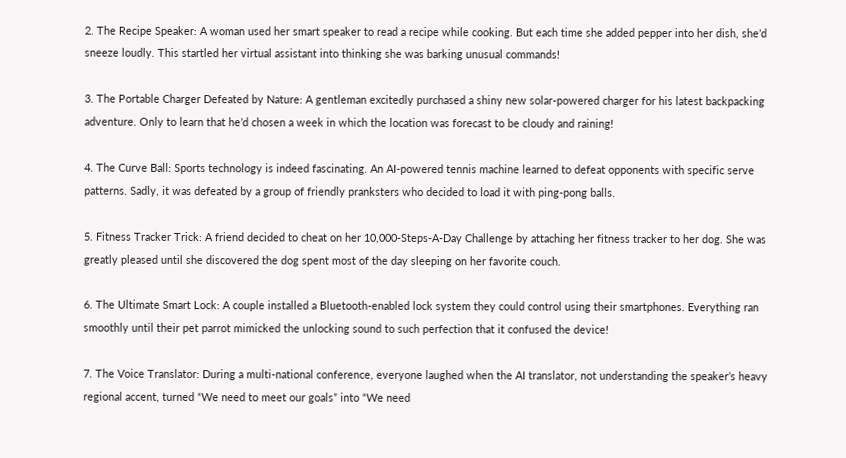2. The Recipe Speaker: A woman used her smart speaker to read a recipe while cooking. But each time she added pepper into her dish, she’d sneeze loudly. This startled her virtual assistant into thinking she was barking unusual commands!

3. The Portable Charger Defeated by Nature: A gentleman excitedly purchased a shiny new solar-powered charger for his latest backpacking adventure. Only to learn that he’d chosen a week in which the location was forecast to be cloudy and raining!

4. The Curve Ball: Sports technology is indeed fascinating. An AI-powered tennis machine learned to defeat opponents with specific serve patterns. Sadly, it was defeated by a group of friendly pranksters who decided to load it with ping-pong balls.

5. Fitness Tracker Trick: A friend decided to cheat on her 10,000-Steps-A-Day Challenge by attaching her fitness tracker to her dog. She was greatly pleased until she discovered the dog spent most of the day sleeping on her favorite couch.

6. The Ultimate Smart Lock: A couple installed a Bluetooth-enabled lock system they could control using their smartphones. Everything ran smoothly until their pet parrot mimicked the unlocking sound to such perfection that it confused the device!

7. The Voice Translator: During a multi-national conference, everyone laughed when the AI translator, not understanding the speaker’s heavy regional accent, turned “We need to meet our goals” into “We need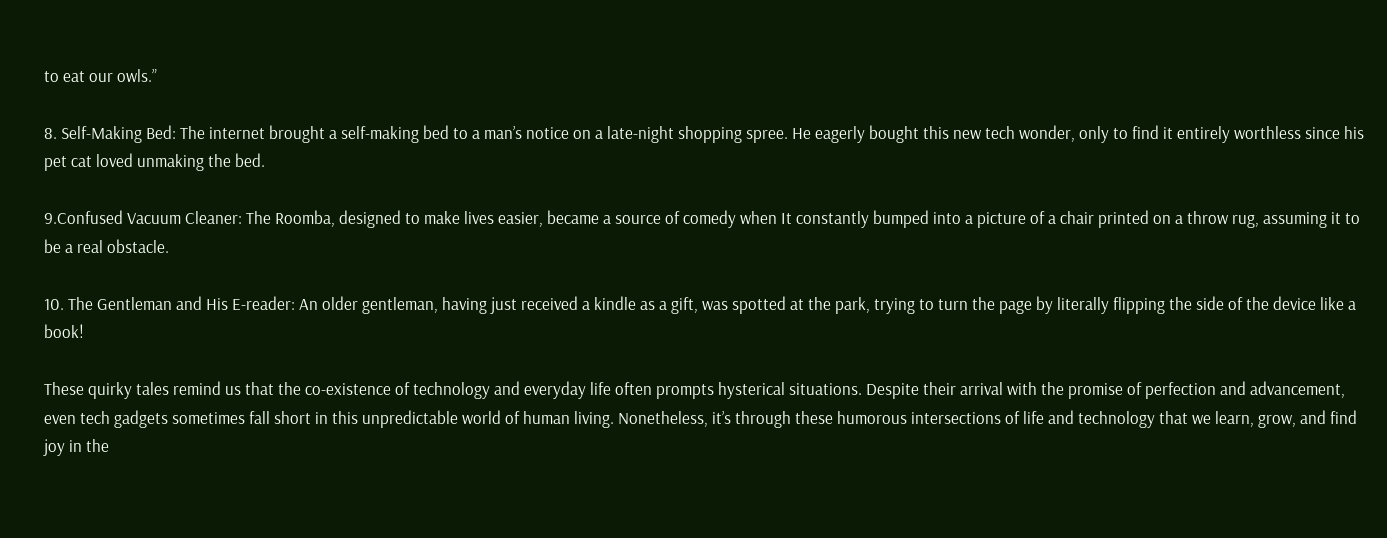to eat our owls.”

8. Self-Making Bed: The internet brought a self-making bed to a man’s notice on a late-night shopping spree. He eagerly bought this new tech wonder, only to find it entirely worthless since his pet cat loved unmaking the bed.

9.Confused Vacuum Cleaner: The Roomba, designed to make lives easier, became a source of comedy when It constantly bumped into a picture of a chair printed on a throw rug, assuming it to be a real obstacle.

10. The Gentleman and His E-reader: An older gentleman, having just received a kindle as a gift, was spotted at the park, trying to turn the page by literally flipping the side of the device like a book!

These quirky tales remind us that the co-existence of technology and everyday life often prompts hysterical situations. Despite their arrival with the promise of perfection and advancement, even tech gadgets sometimes fall short in this unpredictable world of human living. Nonetheless, it’s through these humorous intersections of life and technology that we learn, grow, and find joy in the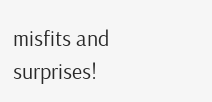misfits and surprises!